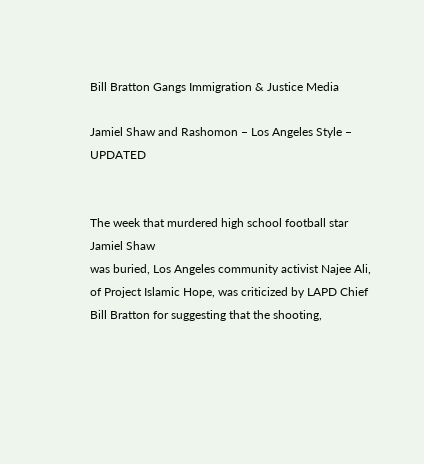Bill Bratton Gangs Immigration & Justice Media

Jamiel Shaw and Rashomon – Los Angeles Style – UPDATED


The week that murdered high school football star Jamiel Shaw
was buried, Los Angeles community activist Najee Ali, of Project Islamic Hope, was criticized by LAPD Chief Bill Bratton for suggesting that the shooting,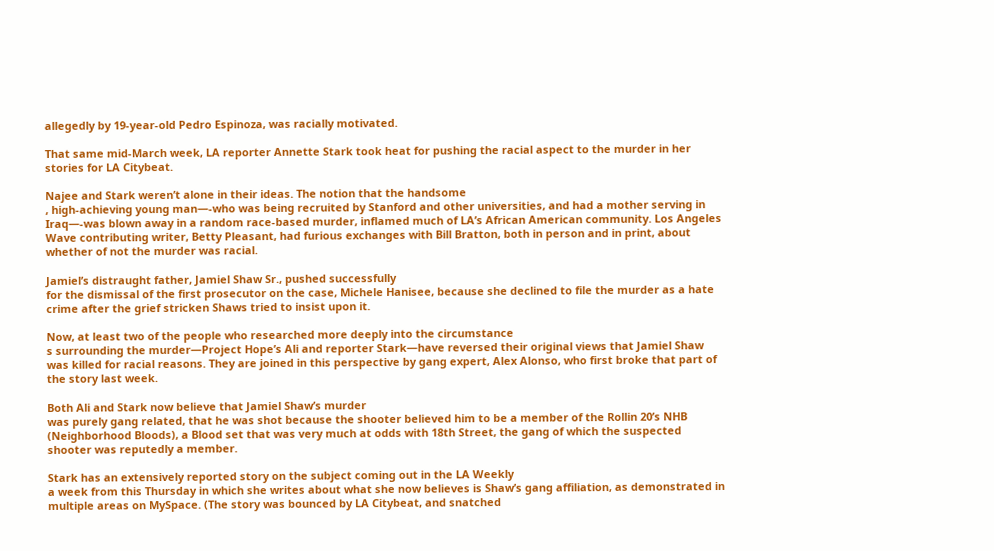allegedly by 19-year-old Pedro Espinoza, was racially motivated.

That same mid-March week, LA reporter Annette Stark took heat for pushing the racial aspect to the murder in her stories for LA Citybeat.

Najee and Stark weren’t alone in their ideas. The notion that the handsome
, high-achieving young man—-who was being recruited by Stanford and other universities, and had a mother serving in Iraq—-was blown away in a random race-based murder, inflamed much of LA’s African American community. Los Angeles Wave contributing writer, Betty Pleasant, had furious exchanges with Bill Bratton, both in person and in print, about whether of not the murder was racial.

Jamiel’s distraught father, Jamiel Shaw Sr., pushed successfully
for the dismissal of the first prosecutor on the case, Michele Hanisee, because she declined to file the murder as a hate crime after the grief stricken Shaws tried to insist upon it.

Now, at least two of the people who researched more deeply into the circumstance
s surrounding the murder—Project Hope’s Ali and reporter Stark—have reversed their original views that Jamiel Shaw was killed for racial reasons. They are joined in this perspective by gang expert, Alex Alonso, who first broke that part of the story last week.

Both Ali and Stark now believe that Jamiel Shaw’s murder
was purely gang related, that he was shot because the shooter believed him to be a member of the Rollin 20’s NHB (Neighborhood Bloods), a Blood set that was very much at odds with 18th Street, the gang of which the suspected shooter was reputedly a member.

Stark has an extensively reported story on the subject coming out in the LA Weekly
a week from this Thursday in which she writes about what she now believes is Shaw’s gang affiliation, as demonstrated in multiple areas on MySpace. (The story was bounced by LA Citybeat, and snatched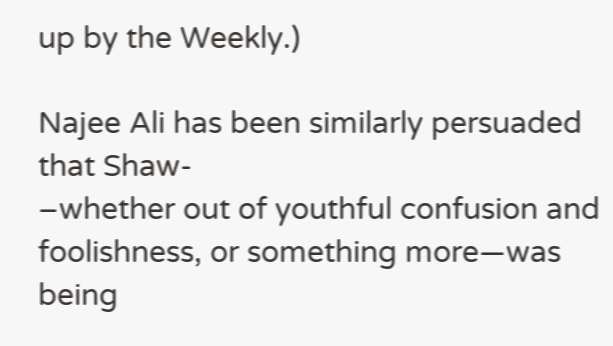up by the Weekly.)

Najee Ali has been similarly persuaded that Shaw-
–whether out of youthful confusion and foolishness, or something more—was being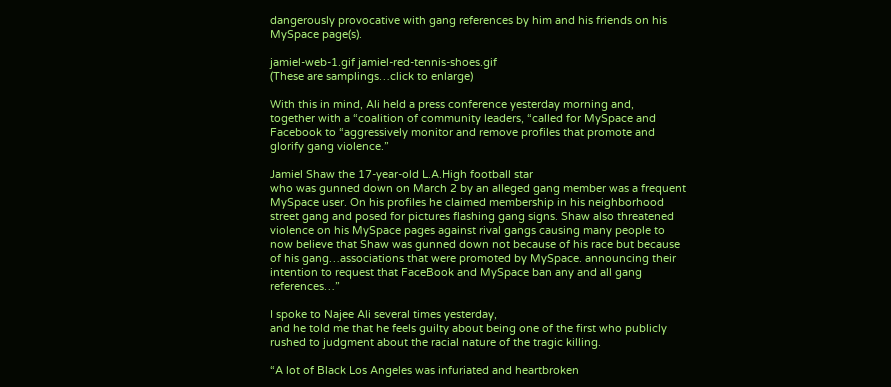dangerously provocative with gang references by him and his friends on his MySpace page(s).

jamiel-web-1.gif jamiel-red-tennis-shoes.gif
(These are samplings…click to enlarge)

With this in mind, Ali held a press conference yesterday morning and,
together with a “coalition of community leaders, “called for MySpace and Facebook to “aggressively monitor and remove profiles that promote and glorify gang violence.”

Jamiel Shaw the 17-year-old L.A.High football star
who was gunned down on March 2 by an alleged gang member was a frequent MySpace user. On his profiles he claimed membership in his neighborhood street gang and posed for pictures flashing gang signs. Shaw also threatened violence on his MySpace pages against rival gangs causing many people to now believe that Shaw was gunned down not because of his race but because of his gang…associations that were promoted by MySpace. announcing their intention to request that FaceBook and MySpace ban any and all gang references…”

I spoke to Najee Ali several times yesterday,
and he told me that he feels guilty about being one of the first who publicly rushed to judgment about the racial nature of the tragic killing.

“A lot of Black Los Angeles was infuriated and heartbroken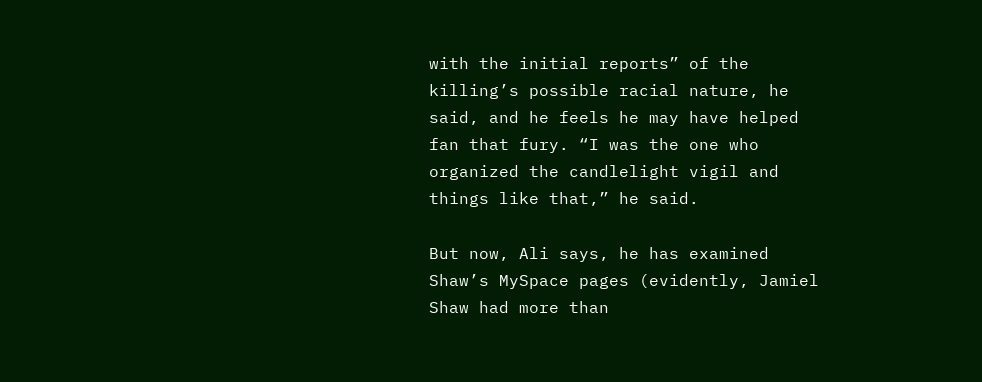with the initial reports” of the killing’s possible racial nature, he said, and he feels he may have helped fan that fury. “I was the one who organized the candlelight vigil and things like that,” he said.

But now, Ali says, he has examined Shaw’s MySpace pages (evidently, Jamiel Shaw had more than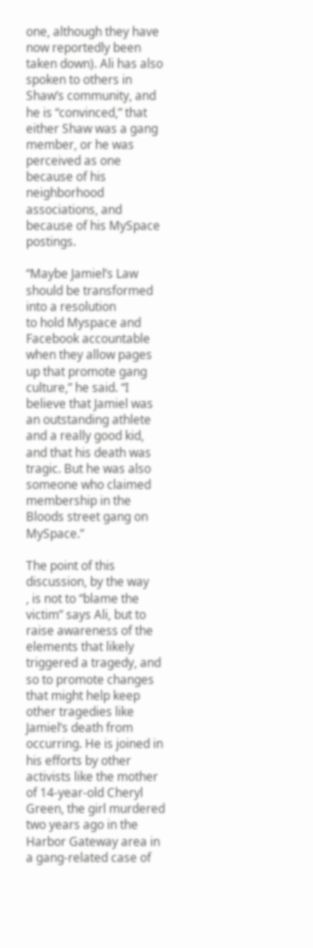one, although they have now reportedly been taken down). Ali has also spoken to others in Shaw’s community, and he is “convinced,” that either Shaw was a gang member, or he was perceived as one because of his neighborhood associations, and because of his MySpace postings.

“Maybe Jamiel’s Law should be transformed into a resolution
to hold Myspace and Facebook accountable when they allow pages up that promote gang culture,” he said. “I believe that Jamiel was an outstanding athlete and a really good kid, and that his death was tragic. But he was also someone who claimed membership in the Bloods street gang on MySpace.”

The point of this discussion, by the way
, is not to “blame the victim” says Ali, but to raise awareness of the elements that likely triggered a tragedy, and so to promote changes that might help keep other tragedies like Jamiel’s death from occurring. He is joined in his efforts by other activists like the mother of 14-year-old Cheryl Green, the girl murdered two years ago in the Harbor Gateway area in a gang-related case of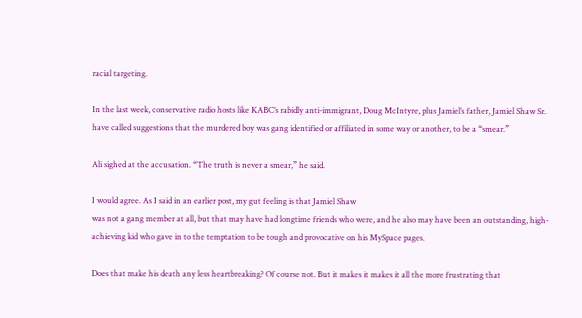racial targeting.

In the last week, conservative radio hosts like KABC’s rabidly anti-immigrant, Doug McIntyre, plus Jamiel’s father, Jamiel Shaw Sr.
have called suggestions that the murdered boy was gang identified or affiliated in some way or another, to be a “smear.”

Ali sighed at the accusation. “The truth is never a smear,” he said.

I would agree. As I said in an earlier post, my gut feeling is that Jamiel Shaw
was not a gang member at all, but that may have had longtime friends who were, and he also may have been an outstanding, high-achieving kid who gave in to the temptation to be tough and provocative on his MySpace pages.

Does that make his death any less heartbreaking? Of course not. But it makes it makes it all the more frustrating that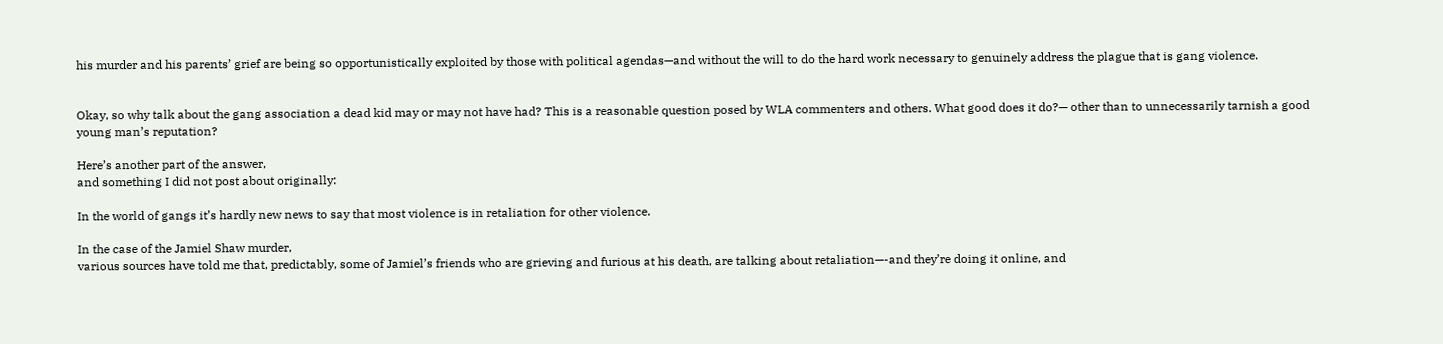his murder and his parents’ grief are being so opportunistically exploited by those with political agendas—and without the will to do the hard work necessary to genuinely address the plague that is gang violence.


Okay, so why talk about the gang association a dead kid may or may not have had? This is a reasonable question posed by WLA commenters and others. What good does it do?— other than to unnecessarily tarnish a good young man’s reputation?

Here’s another part of the answer,
and something I did not post about originally:

In the world of gangs it’s hardly new news to say that most violence is in retaliation for other violence.

In the case of the Jamiel Shaw murder,
various sources have told me that, predictably, some of Jamiel’s friends who are grieving and furious at his death, are talking about retaliation—-and they’re doing it online, and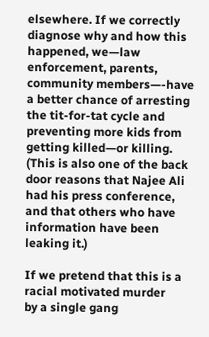elsewhere. If we correctly diagnose why and how this happened, we—law enforcement, parents, community members—-have a better chance of arresting the tit-for-tat cycle and preventing more kids from getting killed—or killing. (This is also one of the back door reasons that Najee Ali had his press conference, and that others who have information have been leaking it.)

If we pretend that this is a racial motivated murder
by a single gang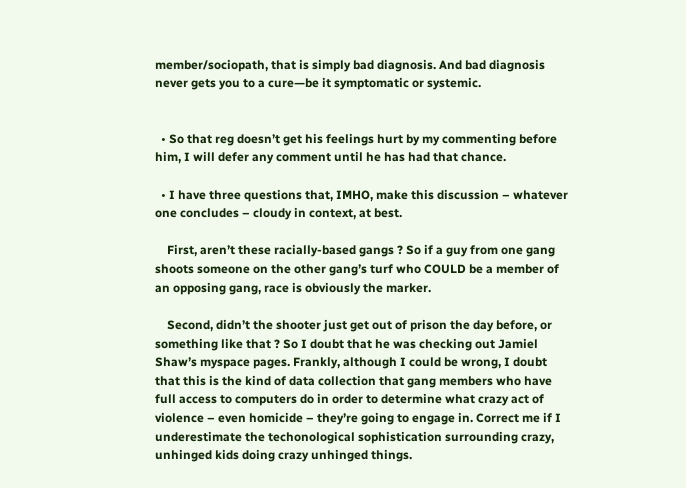member/sociopath, that is simply bad diagnosis. And bad diagnosis never gets you to a cure—be it symptomatic or systemic.


  • So that reg doesn’t get his feelings hurt by my commenting before him, I will defer any comment until he has had that chance.

  • I have three questions that, IMHO, make this discussion – whatever one concludes – cloudy in context, at best.

    First, aren’t these racially-based gangs ? So if a guy from one gang shoots someone on the other gang’s turf who COULD be a member of an opposing gang, race is obviously the marker.

    Second, didn’t the shooter just get out of prison the day before, or something like that ? So I doubt that he was checking out Jamiel Shaw’s myspace pages. Frankly, although I could be wrong, I doubt that this is the kind of data collection that gang members who have full access to computers do in order to determine what crazy act of violence – even homicide – they’re going to engage in. Correct me if I underestimate the techonological sophistication surrounding crazy, unhinged kids doing crazy unhinged things.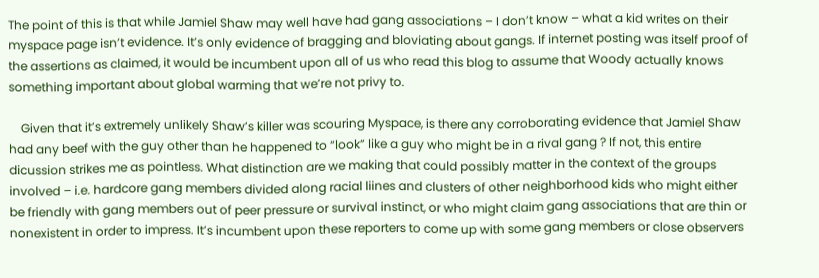The point of this is that while Jamiel Shaw may well have had gang associations – I don’t know – what a kid writes on their myspace page isn’t evidence. It’s only evidence of bragging and bloviating about gangs. If internet posting was itself proof of the assertions as claimed, it would be incumbent upon all of us who read this blog to assume that Woody actually knows something important about global warming that we’re not privy to.

    Given that it’s extremely unlikely Shaw’s killer was scouring Myspace, is there any corroborating evidence that Jamiel Shaw had any beef with the guy other than he happened to “look” like a guy who might be in a rival gang ? If not, this entire dicussion strikes me as pointless. What distinction are we making that could possibly matter in the context of the groups involved – i.e. hardcore gang members divided along racial liines and clusters of other neighborhood kids who might either be friendly with gang members out of peer pressure or survival instinct, or who might claim gang associations that are thin or nonexistent in order to impress. It’s incumbent upon these reporters to come up with some gang members or close observers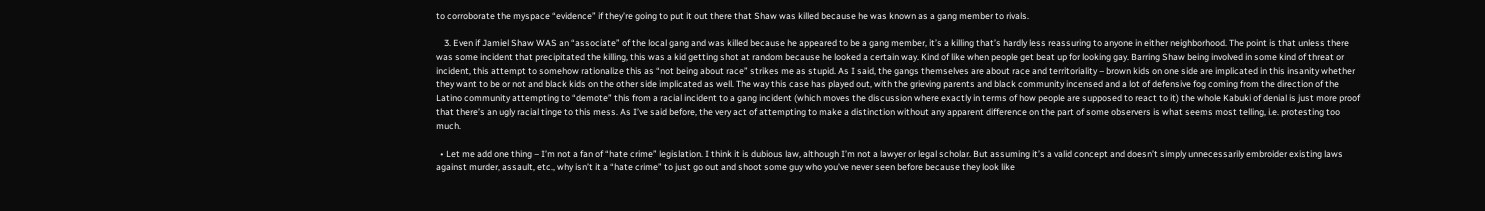to corroborate the myspace “evidence” if they’re going to put it out there that Shaw was killed because he was known as a gang member to rivals.

    3. Even if Jamiel Shaw WAS an “associate” of the local gang and was killed because he appeared to be a gang member, it’s a killing that’s hardly less reassuring to anyone in either neighborhood. The point is that unless there was some incident that precipitated the killing, this was a kid getting shot at random because he looked a certain way. Kind of like when people get beat up for looking gay. Barring Shaw being involved in some kind of threat or incident, this attempt to somehow rationalize this as “not being about race” strikes me as stupid. As I said, the gangs themselves are about race and territoriality – brown kids on one side are implicated in this insanity whether they want to be or not and black kids on the other side implicated as well. The way this case has played out, with the grieving parents and black community incensed and a lot of defensive fog coming from the direction of the Latino community attempting to “demote” this from a racial incident to a gang incident (which moves the discussion where exactly in terms of how people are supposed to react to it) the whole Kabuki of denial is just more proof that there’s an ugly racial tinge to this mess. As I’ve said before, the very act of attempting to make a distinction without any apparent difference on the part of some observers is what seems most telling, i.e. protesting too much.

  • Let me add one thing – I’m not a fan of “hate crime” legislation. I think it is dubious law, although I’m not a lawyer or legal scholar. But assuming it’s a valid concept and doesn’t simply unnecessarily embroider existing laws against murder, assault, etc., why isn’t it a “hate crime” to just go out and shoot some guy who you’ve never seen before because they look like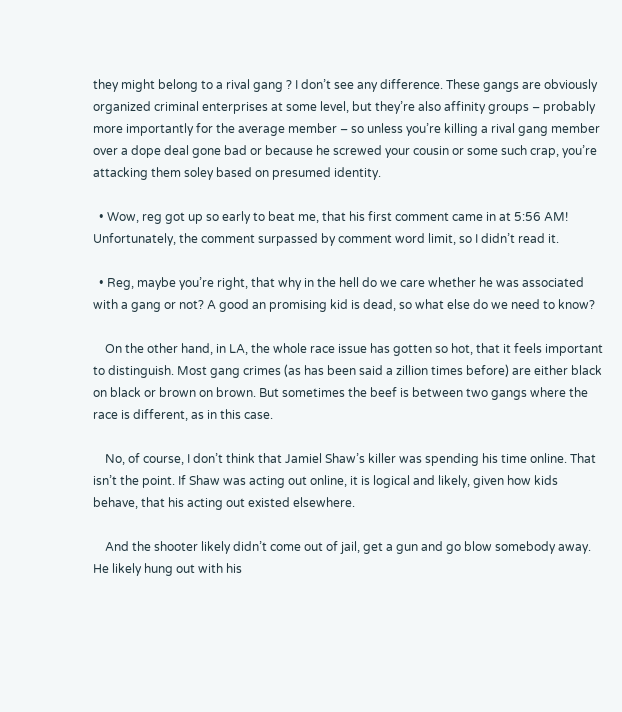they might belong to a rival gang ? I don’t see any difference. These gangs are obviously organized criminal enterprises at some level, but they’re also affinity groups – probably more importantly for the average member – so unless you’re killing a rival gang member over a dope deal gone bad or because he screwed your cousin or some such crap, you’re attacking them soley based on presumed identity.

  • Wow, reg got up so early to beat me, that his first comment came in at 5:56 AM! Unfortunately, the comment surpassed by comment word limit, so I didn’t read it.

  • Reg, maybe you’re right, that why in the hell do we care whether he was associated with a gang or not? A good an promising kid is dead, so what else do we need to know?

    On the other hand, in LA, the whole race issue has gotten so hot, that it feels important to distinguish. Most gang crimes (as has been said a zillion times before) are either black on black or brown on brown. But sometimes the beef is between two gangs where the race is different, as in this case.

    No, of course, I don’t think that Jamiel Shaw’s killer was spending his time online. That isn’t the point. If Shaw was acting out online, it is logical and likely, given how kids behave, that his acting out existed elsewhere.

    And the shooter likely didn’t come out of jail, get a gun and go blow somebody away. He likely hung out with his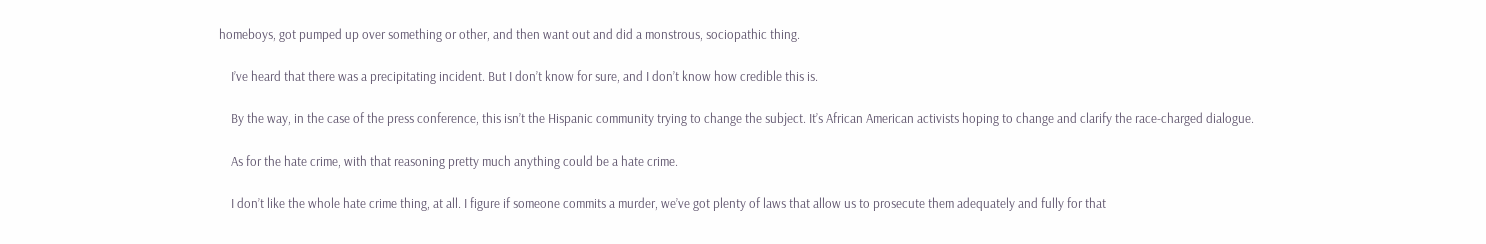homeboys, got pumped up over something or other, and then want out and did a monstrous, sociopathic thing.

    I’ve heard that there was a precipitating incident. But I don’t know for sure, and I don’t know how credible this is.

    By the way, in the case of the press conference, this isn’t the Hispanic community trying to change the subject. It’s African American activists hoping to change and clarify the race-charged dialogue.

    As for the hate crime, with that reasoning pretty much anything could be a hate crime.

    I don’t like the whole hate crime thing, at all. I figure if someone commits a murder, we’ve got plenty of laws that allow us to prosecute them adequately and fully for that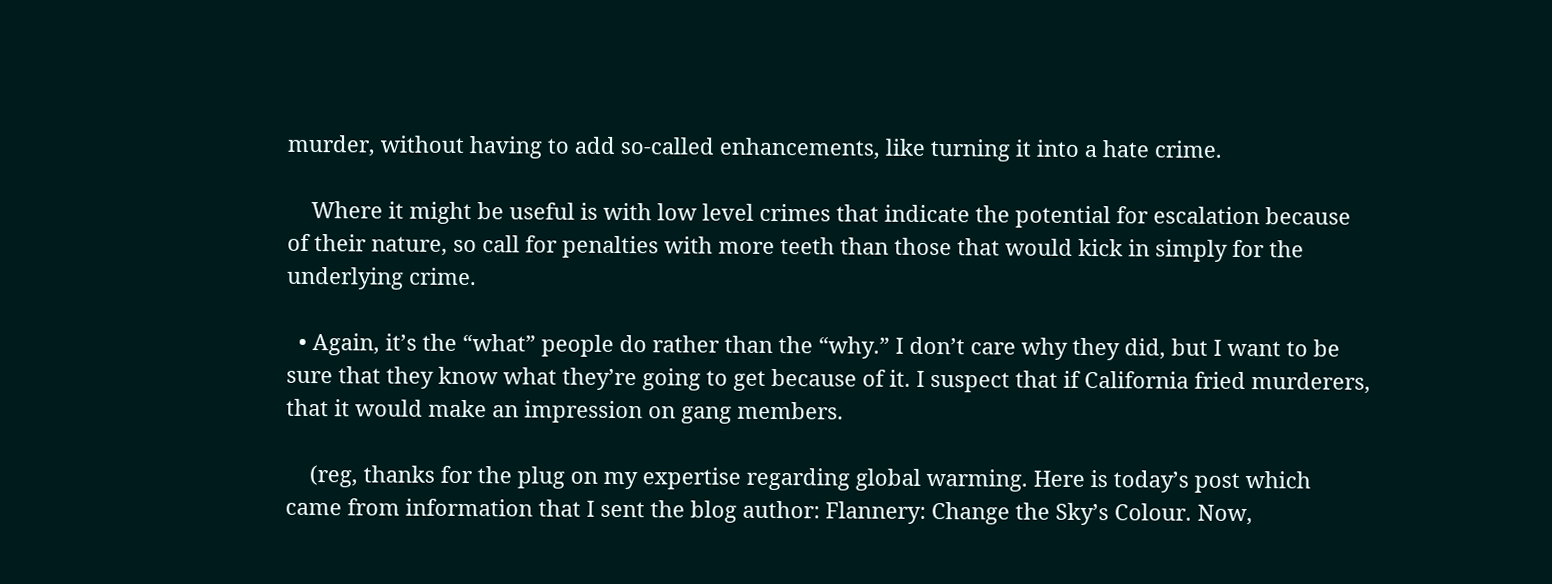murder, without having to add so-called enhancements, like turning it into a hate crime.

    Where it might be useful is with low level crimes that indicate the potential for escalation because of their nature, so call for penalties with more teeth than those that would kick in simply for the underlying crime.

  • Again, it’s the “what” people do rather than the “why.” I don’t care why they did, but I want to be sure that they know what they’re going to get because of it. I suspect that if California fried murderers, that it would make an impression on gang members.

    (reg, thanks for the plug on my expertise regarding global warming. Here is today’s post which came from information that I sent the blog author: Flannery: Change the Sky’s Colour. Now,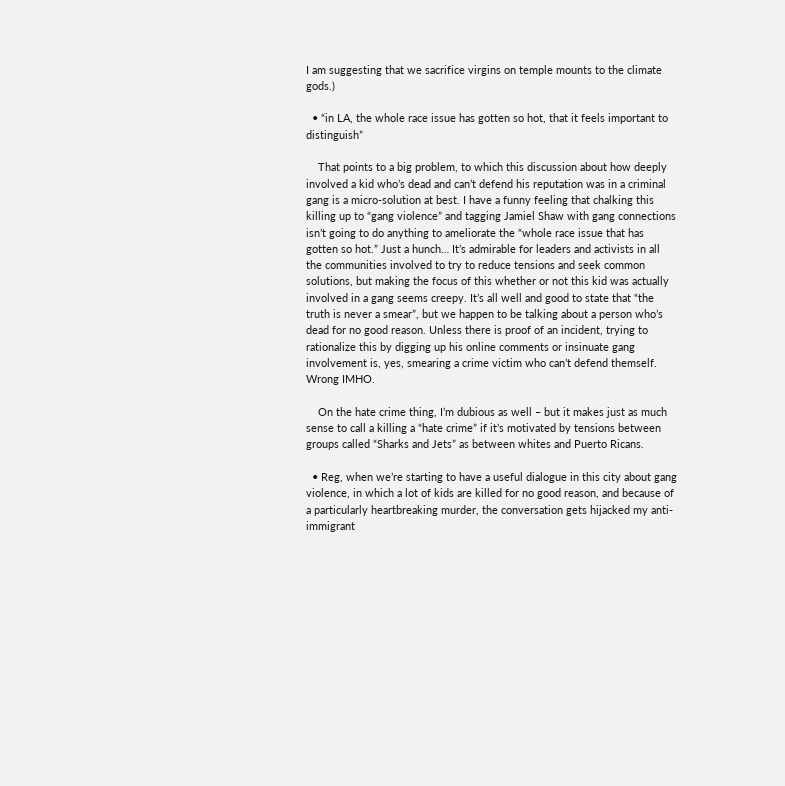I am suggesting that we sacrifice virgins on temple mounts to the climate gods.)

  • “in LA, the whole race issue has gotten so hot, that it feels important to distinguish”

    That points to a big problem, to which this discussion about how deeply involved a kid who’s dead and can’t defend his reputation was in a criminal gang is a micro-solution at best. I have a funny feeling that chalking this killing up to “gang violence” and tagging Jamiel Shaw with gang connections isn’t going to do anything to ameliorate the “whole race issue that has gotten so hot.” Just a hunch… It’s admirable for leaders and activists in all the communities involved to try to reduce tensions and seek common solutions, but making the focus of this whether or not this kid was actually involved in a gang seems creepy. It’s all well and good to state that “the truth is never a smear”, but we happen to be talking about a person who’s dead for no good reason. Unless there is proof of an incident, trying to rationalize this by digging up his online comments or insinuate gang involvement is, yes, smearing a crime victim who can’t defend themself. Wrong IMHO.

    On the hate crime thing, I’m dubious as well – but it makes just as much sense to call a killing a “hate crime” if it’s motivated by tensions between groups called “Sharks and Jets” as between whites and Puerto Ricans.

  • Reg, when we’re starting to have a useful dialogue in this city about gang violence, in which a lot of kids are killed for no good reason, and because of a particularly heartbreaking murder, the conversation gets hijacked my anti-immigrant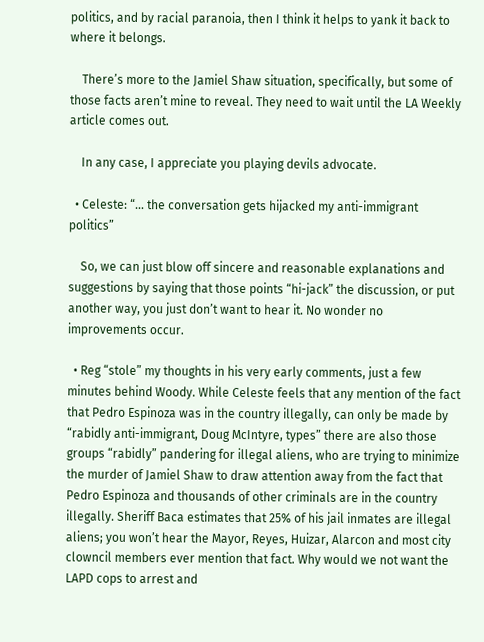politics, and by racial paranoia, then I think it helps to yank it back to where it belongs.

    There’s more to the Jamiel Shaw situation, specifically, but some of those facts aren’t mine to reveal. They need to wait until the LA Weekly article comes out.

    In any case, I appreciate you playing devils advocate.

  • Celeste: “… the conversation gets hijacked my anti-immigrant politics”

    So, we can just blow off sincere and reasonable explanations and suggestions by saying that those points “hi-jack” the discussion, or put another way, you just don’t want to hear it. No wonder no improvements occur.

  • Reg “stole” my thoughts in his very early comments, just a few minutes behind Woody. While Celeste feels that any mention of the fact that Pedro Espinoza was in the country illegally, can only be made by “rabidly anti-immigrant, Doug McIntyre, types” there are also those groups “rabidly” pandering for illegal aliens, who are trying to minimize the murder of Jamiel Shaw to draw attention away from the fact that Pedro Espinoza and thousands of other criminals are in the country illegally. Sheriff Baca estimates that 25% of his jail inmates are illegal aliens; you won’t hear the Mayor, Reyes, Huizar, Alarcon and most city clowncil members ever mention that fact. Why would we not want the LAPD cops to arrest and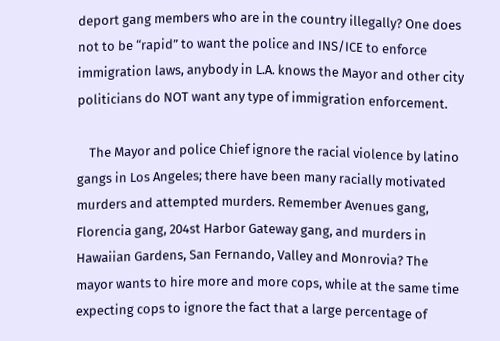deport gang members who are in the country illegally? One does not to be “rapid” to want the police and INS/ICE to enforce immigration laws, anybody in L.A. knows the Mayor and other city politicians do NOT want any type of immigration enforcement.

    The Mayor and police Chief ignore the racial violence by latino gangs in Los Angeles; there have been many racially motivated murders and attempted murders. Remember Avenues gang, Florencia gang, 204st Harbor Gateway gang, and murders in Hawaiian Gardens, San Fernando, Valley and Monrovia? The mayor wants to hire more and more cops, while at the same time expecting cops to ignore the fact that a large percentage of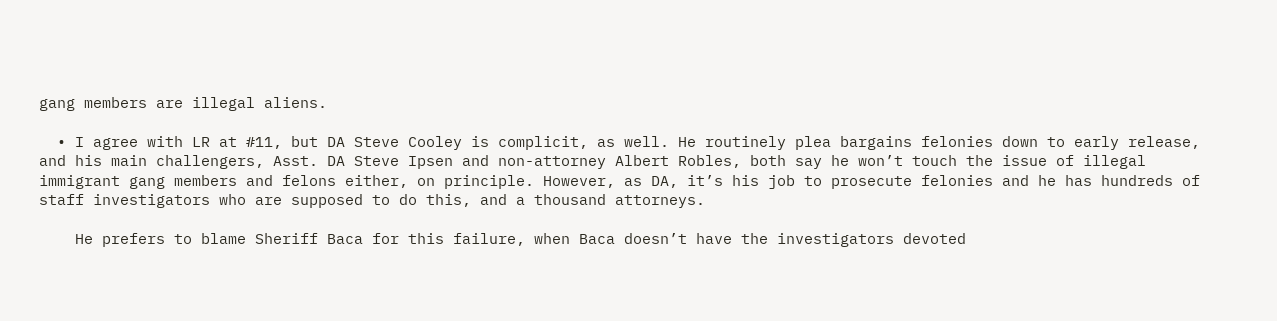gang members are illegal aliens.

  • I agree with LR at #11, but DA Steve Cooley is complicit, as well. He routinely plea bargains felonies down to early release, and his main challengers, Asst. DA Steve Ipsen and non-attorney Albert Robles, both say he won’t touch the issue of illegal immigrant gang members and felons either, on principle. However, as DA, it’s his job to prosecute felonies and he has hundreds of staff investigators who are supposed to do this, and a thousand attorneys.

    He prefers to blame Sheriff Baca for this failure, when Baca doesn’t have the investigators devoted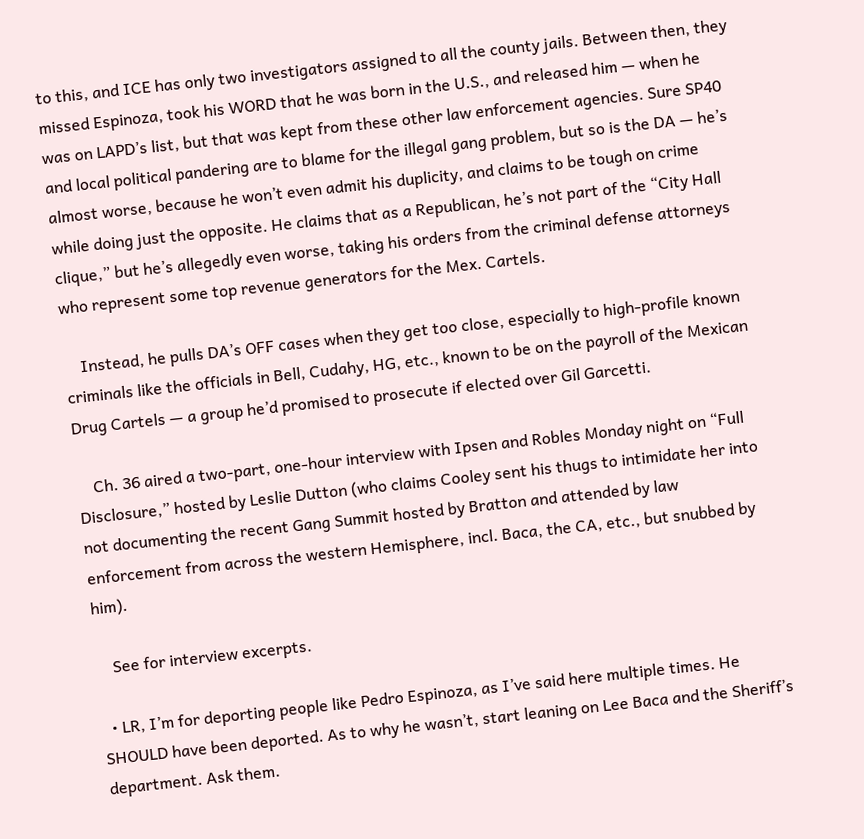to this, and ICE has only two investigators assigned to all the county jails. Between then, they missed Espinoza, took his WORD that he was born in the U.S., and released him — when he was on LAPD’s list, but that was kept from these other law enforcement agencies. Sure SP40 and local political pandering are to blame for the illegal gang problem, but so is the DA — he’s almost worse, because he won’t even admit his duplicity, and claims to be tough on crime while doing just the opposite. He claims that as a Republican, he’s not part of the “City Hall clique,” but he’s allegedly even worse, taking his orders from the criminal defense attorneys who represent some top revenue generators for the Mex. Cartels.

    Instead, he pulls DA’s OFF cases when they get too close, especially to high-profile known criminals like the officials in Bell, Cudahy, HG, etc., known to be on the payroll of the Mexican Drug Cartels — a group he’d promised to prosecute if elected over Gil Garcetti.

    Ch. 36 aired a two-part, one-hour interview with Ipsen and Robles Monday night on “Full Disclosure,” hosted by Leslie Dutton (who claims Cooley sent his thugs to intimidate her into not documenting the recent Gang Summit hosted by Bratton and attended by law enforcement from across the western Hemisphere, incl. Baca, the CA, etc., but snubbed by him).

    See for interview excerpts.

  • LR, I’m for deporting people like Pedro Espinoza, as I’ve said here multiple times. He SHOULD have been deported. As to why he wasn’t, start leaning on Lee Baca and the Sheriff’s department. Ask them.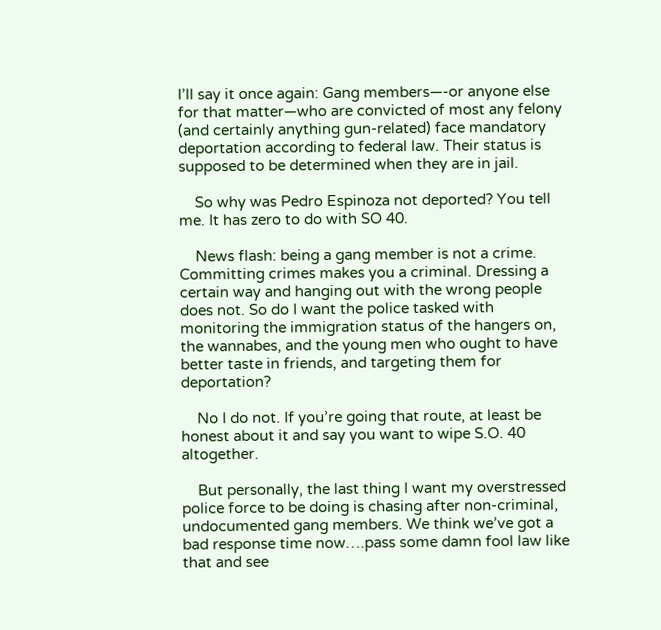I’ll say it once again: Gang members—-or anyone else for that matter—who are convicted of most any felony (and certainly anything gun-related) face mandatory deportation according to federal law. Their status is supposed to be determined when they are in jail.

    So why was Pedro Espinoza not deported? You tell me. It has zero to do with SO 40.

    News flash: being a gang member is not a crime. Committing crimes makes you a criminal. Dressing a certain way and hanging out with the wrong people does not. So do I want the police tasked with monitoring the immigration status of the hangers on, the wannabes, and the young men who ought to have better taste in friends, and targeting them for deportation?

    No I do not. If you’re going that route, at least be honest about it and say you want to wipe S.O. 40 altogether.

    But personally, the last thing I want my overstressed police force to be doing is chasing after non-criminal, undocumented gang members. We think we’ve got a bad response time now….pass some damn fool law like that and see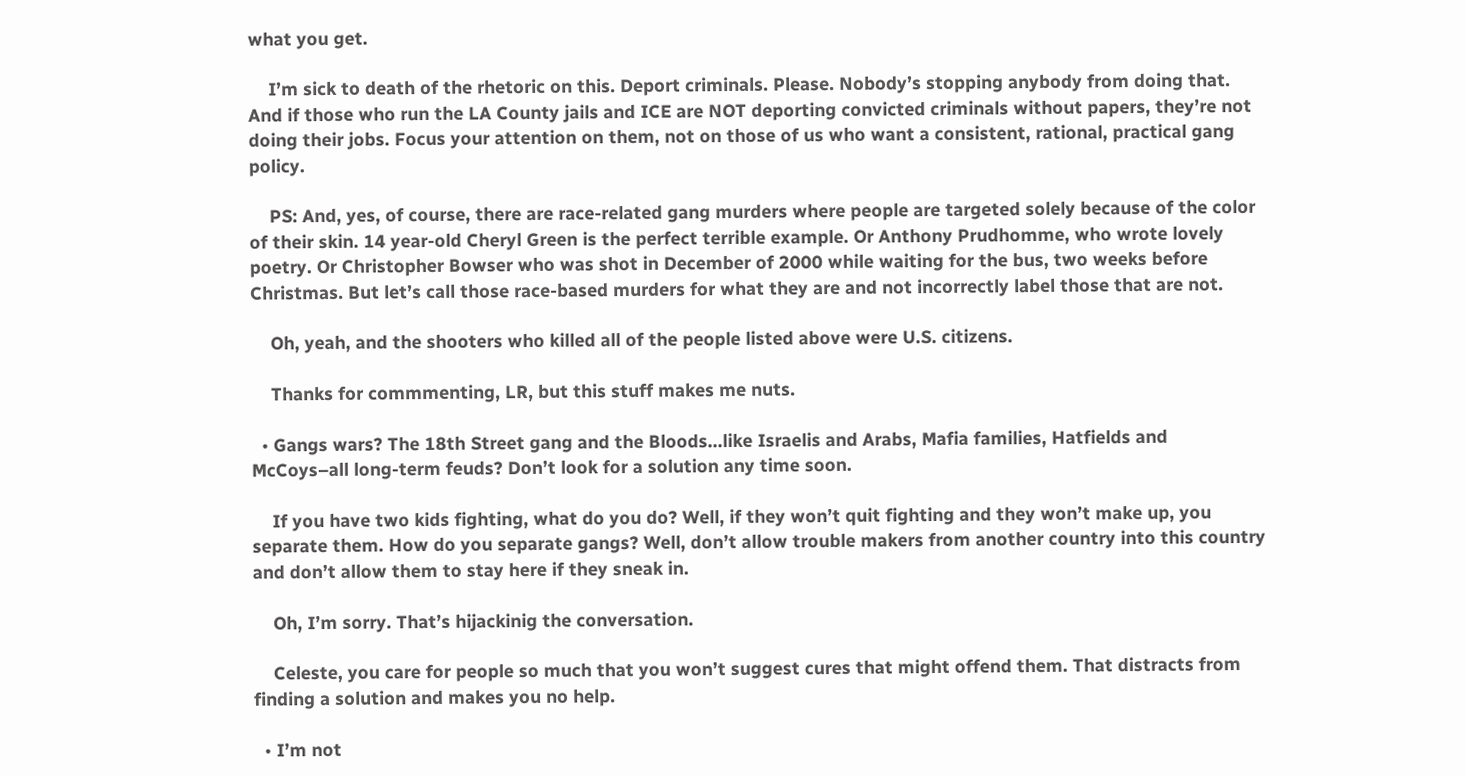what you get.

    I’m sick to death of the rhetoric on this. Deport criminals. Please. Nobody’s stopping anybody from doing that. And if those who run the LA County jails and ICE are NOT deporting convicted criminals without papers, they’re not doing their jobs. Focus your attention on them, not on those of us who want a consistent, rational, practical gang policy.

    PS: And, yes, of course, there are race-related gang murders where people are targeted solely because of the color of their skin. 14 year-old Cheryl Green is the perfect terrible example. Or Anthony Prudhomme, who wrote lovely poetry. Or Christopher Bowser who was shot in December of 2000 while waiting for the bus, two weeks before Christmas. But let’s call those race-based murders for what they are and not incorrectly label those that are not.

    Oh, yeah, and the shooters who killed all of the people listed above were U.S. citizens.

    Thanks for commmenting, LR, but this stuff makes me nuts.

  • Gangs wars? The 18th Street gang and the Bloods…like Israelis and Arabs, Mafia families, Hatfields and McCoys–all long-term feuds? Don’t look for a solution any time soon.

    If you have two kids fighting, what do you do? Well, if they won’t quit fighting and they won’t make up, you separate them. How do you separate gangs? Well, don’t allow trouble makers from another country into this country and don’t allow them to stay here if they sneak in.

    Oh, I’m sorry. That’s hijackinig the conversation.

    Celeste, you care for people so much that you won’t suggest cures that might offend them. That distracts from finding a solution and makes you no help.

  • I’m not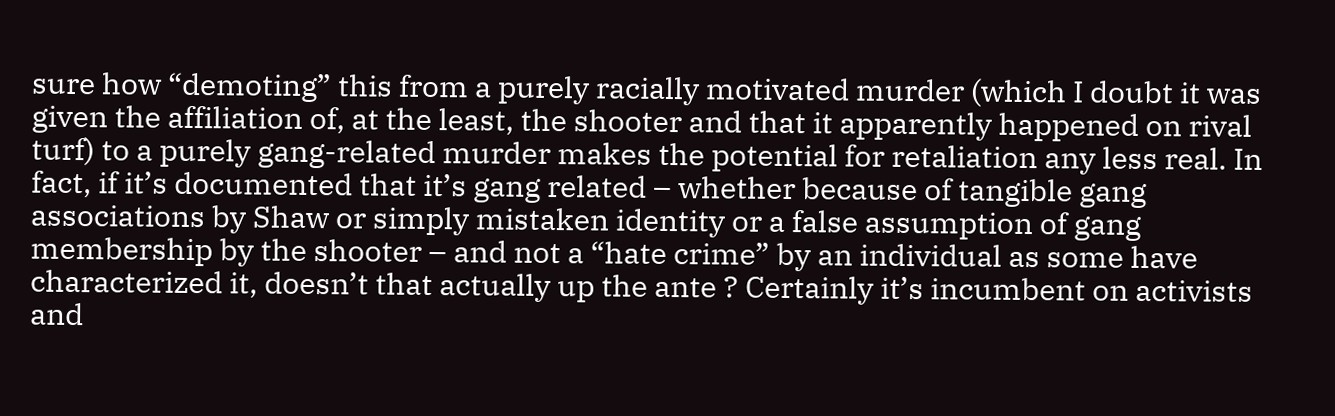sure how “demoting” this from a purely racially motivated murder (which I doubt it was given the affiliation of, at the least, the shooter and that it apparently happened on rival turf) to a purely gang-related murder makes the potential for retaliation any less real. In fact, if it’s documented that it’s gang related – whether because of tangible gang associations by Shaw or simply mistaken identity or a false assumption of gang membership by the shooter – and not a “hate crime” by an individual as some have characterized it, doesn’t that actually up the ante ? Certainly it’s incumbent on activists and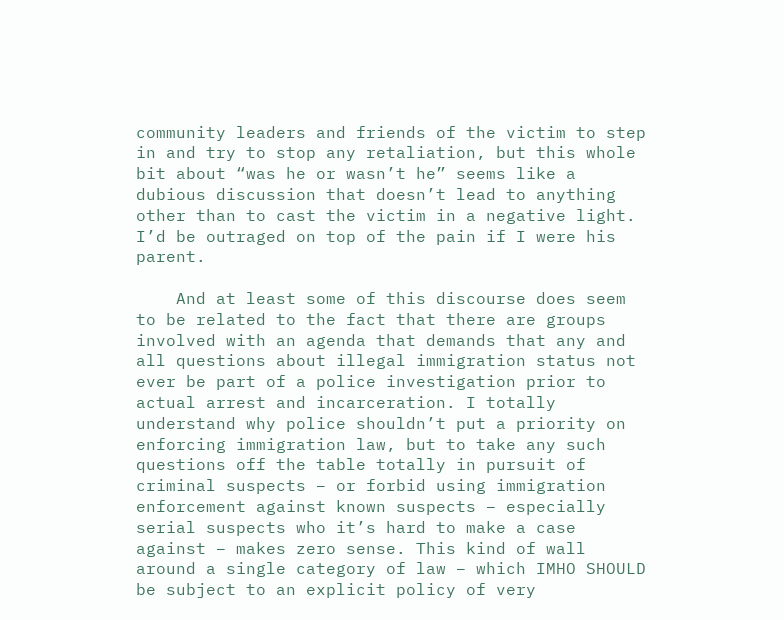community leaders and friends of the victim to step in and try to stop any retaliation, but this whole bit about “was he or wasn’t he” seems like a dubious discussion that doesn’t lead to anything other than to cast the victim in a negative light. I’d be outraged on top of the pain if I were his parent.

    And at least some of this discourse does seem to be related to the fact that there are groups involved with an agenda that demands that any and all questions about illegal immigration status not ever be part of a police investigation prior to actual arrest and incarceration. I totally understand why police shouldn’t put a priority on enforcing immigration law, but to take any such questions off the table totally in pursuit of criminal suspects – or forbid using immigration enforcement against known suspects – especially serial suspects who it’s hard to make a case against – makes zero sense. This kind of wall around a single category of law – which IMHO SHOULD be subject to an explicit policy of very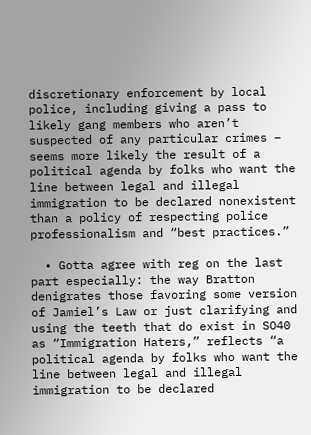discretionary enforcement by local police, including giving a pass to likely gang members who aren’t suspected of any particular crimes – seems more likely the result of a political agenda by folks who want the line between legal and illegal immigration to be declared nonexistent than a policy of respecting police professionalism and “best practices.”

  • Gotta agree with reg on the last part especially: the way Bratton denigrates those favoring some version of Jamiel’s Law or just clarifying and using the teeth that do exist in SO40 as “Immigration Haters,” reflects “a political agenda by folks who want the line between legal and illegal immigration to be declared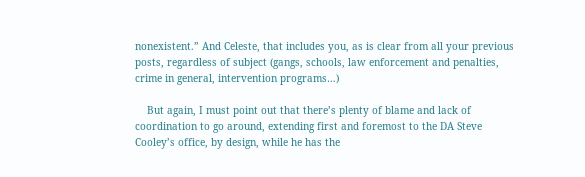nonexistent.” And Celeste, that includes you, as is clear from all your previous posts, regardless of subject (gangs, schools, law enforcement and penalties, crime in general, intervention programs…)

    But again, I must point out that there’s plenty of blame and lack of coordination to go around, extending first and foremost to the DA Steve Cooley’s office, by design, while he has the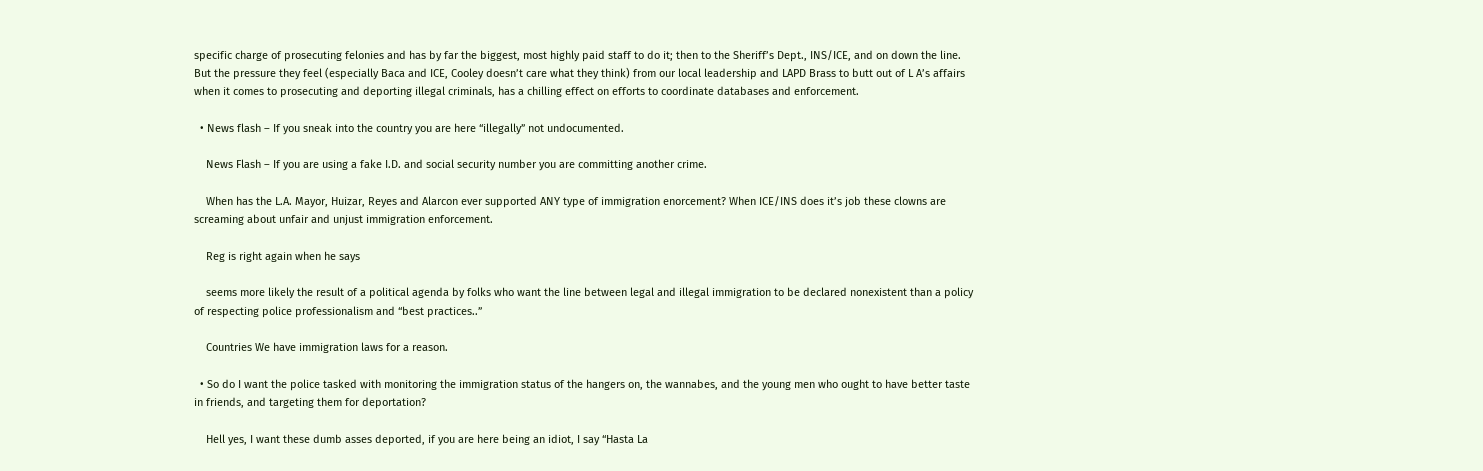specific charge of prosecuting felonies and has by far the biggest, most highly paid staff to do it; then to the Sheriff’s Dept., INS/ICE, and on down the line. But the pressure they feel (especially Baca and ICE, Cooley doesn’t care what they think) from our local leadership and LAPD Brass to butt out of L A’s affairs when it comes to prosecuting and deporting illegal criminals, has a chilling effect on efforts to coordinate databases and enforcement.

  • News flash – If you sneak into the country you are here “illegally” not undocumented.

    News Flash – If you are using a fake I.D. and social security number you are committing another crime.

    When has the L.A. Mayor, Huizar, Reyes and Alarcon ever supported ANY type of immigration enorcement? When ICE/INS does it’s job these clowns are screaming about unfair and unjust immigration enforcement.

    Reg is right again when he says

    seems more likely the result of a political agenda by folks who want the line between legal and illegal immigration to be declared nonexistent than a policy of respecting police professionalism and “best practices..”

    Countries We have immigration laws for a reason.

  • So do I want the police tasked with monitoring the immigration status of the hangers on, the wannabes, and the young men who ought to have better taste in friends, and targeting them for deportation?

    Hell yes, I want these dumb asses deported, if you are here being an idiot, I say “Hasta La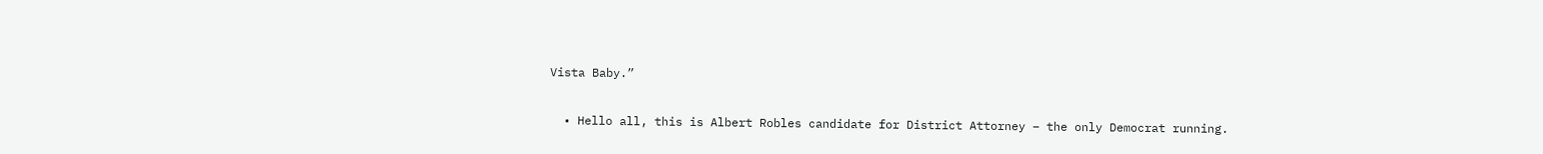Vista Baby.”

  • Hello all, this is Albert Robles candidate for District Attorney – the only Democrat running.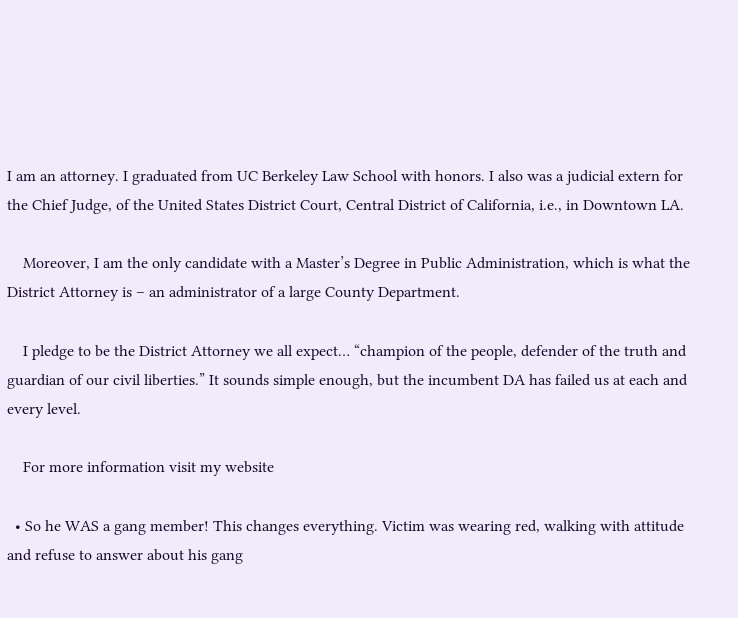I am an attorney. I graduated from UC Berkeley Law School with honors. I also was a judicial extern for the Chief Judge, of the United States District Court, Central District of California, i.e., in Downtown LA.

    Moreover, I am the only candidate with a Master’s Degree in Public Administration, which is what the District Attorney is – an administrator of a large County Department.

    I pledge to be the District Attorney we all expect… “champion of the people, defender of the truth and guardian of our civil liberties.” It sounds simple enough, but the incumbent DA has failed us at each and every level.

    For more information visit my website

  • So he WAS a gang member! This changes everything. Victim was wearing red, walking with attitude and refuse to answer about his gang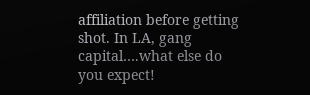affiliation before getting shot. In LA, gang capital….what else do you expect!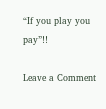“If you play you pay”!!

Leave a Comment